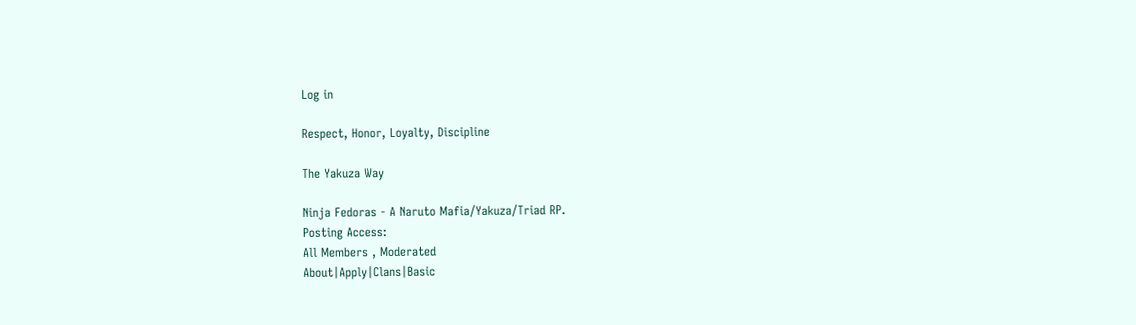Log in

Respect, Honor, Loyalty, Discipline

The Yakuza Way

Ninja Fedoras - A Naruto Mafia/Yakuza/Triad RP.
Posting Access:
All Members , Moderated
About|Apply|Clans|Basic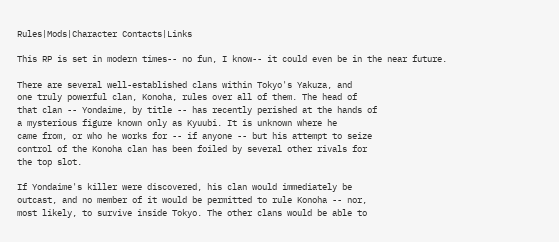Rules|Mods|Character Contacts|Links

This RP is set in modern times-- no fun, I know-- it could even be in the near future.

There are several well-established clans within Tokyo's Yakuza, and
one truly powerful clan, Konoha, rules over all of them. The head of
that clan -- Yondaime, by title -- has recently perished at the hands of
a mysterious figure known only as Kyuubi. It is unknown where he
came from, or who he works for -- if anyone -- but his attempt to seize
control of the Konoha clan has been foiled by several other rivals for
the top slot.

If Yondaime's killer were discovered, his clan would immediately be
outcast, and no member of it would be permitted to rule Konoha -- nor,
most likely, to survive inside Tokyo. The other clans would be able to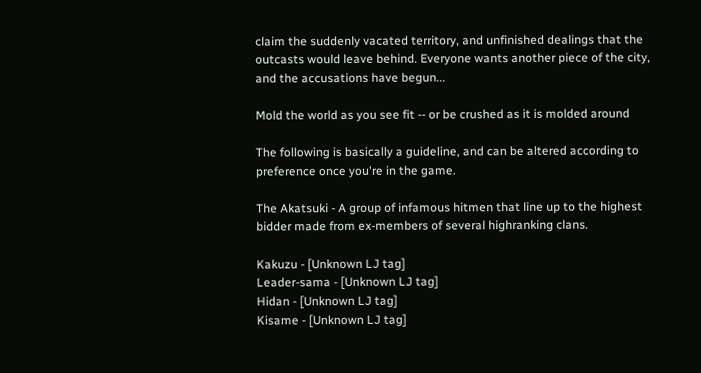claim the suddenly vacated territory, and unfinished dealings that the
outcasts would leave behind. Everyone wants another piece of the city,
and the accusations have begun...

Mold the world as you see fit -- or be crushed as it is molded around

The following is basically a guideline, and can be altered according to preference once you're in the game.

The Akatsuki - A group of infamous hitmen that line up to the highest bidder made from ex-members of several highranking clans.

Kakuzu - [Unknown LJ tag]
Leader-sama - [Unknown LJ tag]
Hidan - [Unknown LJ tag]
Kisame - [Unknown LJ tag]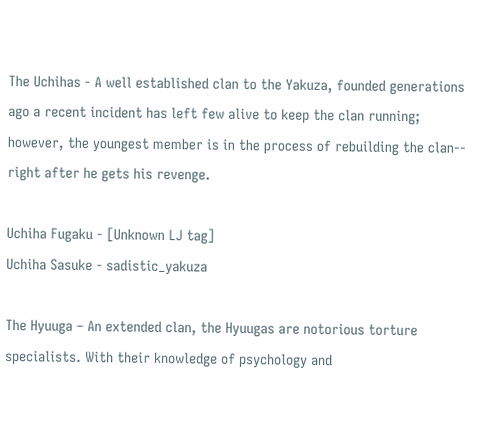The Uchihas - A well established clan to the Yakuza, founded generations ago a recent incident has left few alive to keep the clan running; however, the youngest member is in the process of rebuilding the clan-- right after he gets his revenge.

Uchiha Fugaku - [Unknown LJ tag]
Uchiha Sasuke - sadistic_yakuza

The Hyuuga – An extended clan, the Hyuugas are notorious torture specialists. With their knowledge of psychology and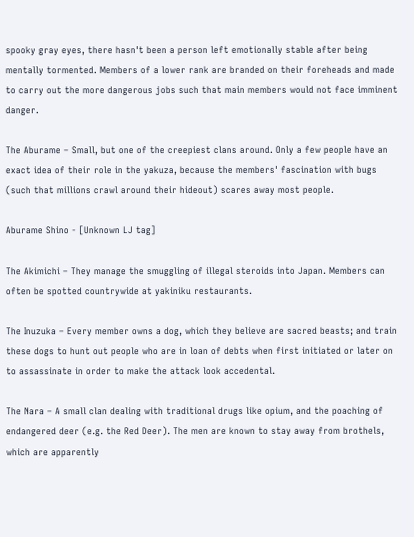spooky gray eyes, there hasn't been a person left emotionally stable after being mentally tormented. Members of a lower rank are branded on their foreheads and made to carry out the more dangerous jobs such that main members would not face imminent danger.

The Aburame – Small, but one of the creepiest clans around. Only a few people have an exact idea of their role in the yakuza, because the members' fascination with bugs (such that millions crawl around their hideout) scares away most people.

Aburame Shino - [Unknown LJ tag]

The Akimichi – They manage the smuggling of illegal steroids into Japan. Members can often be spotted countrywide at yakiniku restaurants.

The Inuzuka – Every member owns a dog, which they believe are sacred beasts; and train these dogs to hunt out people who are in loan of debts when first initiated or later on to assassinate in order to make the attack look accedental.

The Nara – A small clan dealing with traditional drugs like opium, and the poaching of endangered deer (e.g. the Red Deer). The men are known to stay away from brothels, which are apparently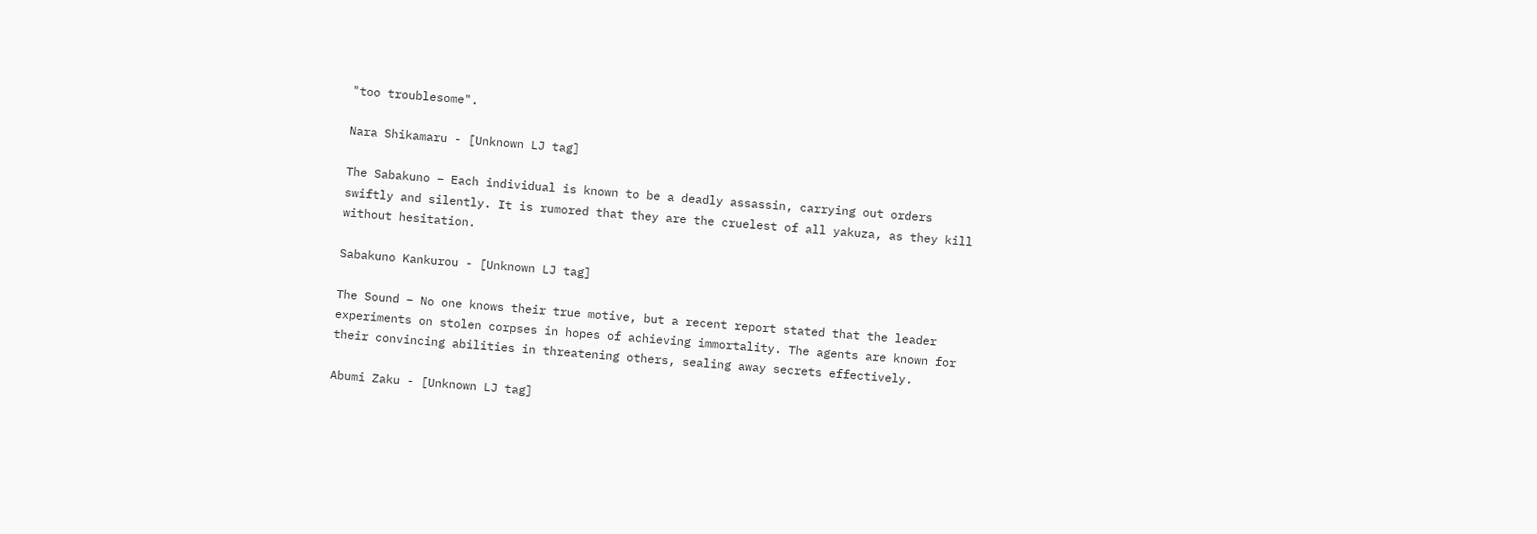"too troublesome".

Nara Shikamaru - [Unknown LJ tag]

The Sabakuno – Each individual is known to be a deadly assassin, carrying out orders swiftly and silently. It is rumored that they are the cruelest of all yakuza, as they kill without hesitation.

Sabakuno Kankurou - [Unknown LJ tag]

The Sound – No one knows their true motive, but a recent report stated that the leader experiments on stolen corpses in hopes of achieving immortality. The agents are known for their convincing abilities in threatening others, sealing away secrets effectively.

Abumi Zaku - [Unknown LJ tag]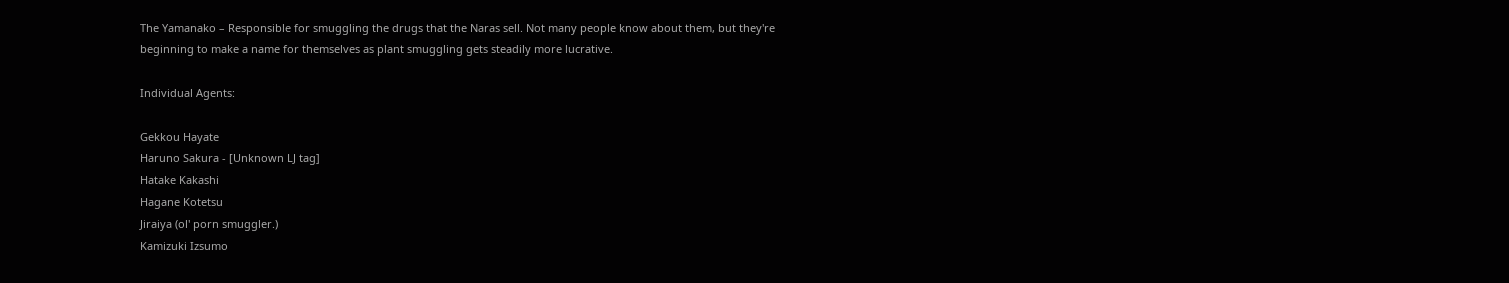The Yamanako – Responsible for smuggling the drugs that the Naras sell. Not many people know about them, but they're beginning to make a name for themselves as plant smuggling gets steadily more lucrative.

Individual Agents:

Gekkou Hayate
Haruno Sakura - [Unknown LJ tag]
Hatake Kakashi
Hagane Kotetsu
Jiraiya (ol' porn smuggler.)
Kamizuki Izsumo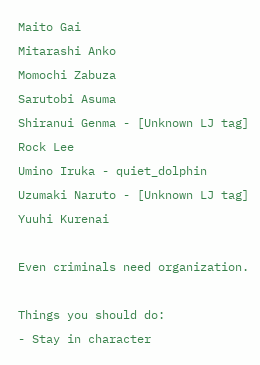Maito Gai
Mitarashi Anko
Momochi Zabuza
Sarutobi Asuma
Shiranui Genma - [Unknown LJ tag]
Rock Lee
Umino Iruka - quiet_dolphin
Uzumaki Naruto - [Unknown LJ tag]
Yuuhi Kurenai

Even criminals need organization.

Things you should do:
- Stay in character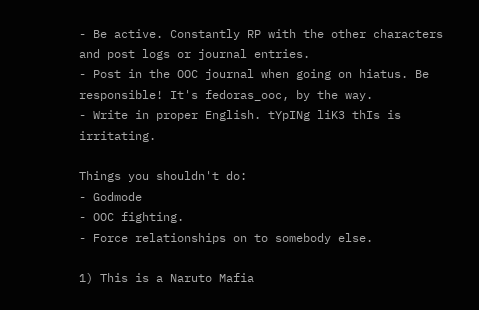- Be active. Constantly RP with the other characters and post logs or journal entries.
- Post in the OOC journal when going on hiatus. Be responsible! It's fedoras_ooc, by the way.
- Write in proper English. tYpINg liK3 thIs is irritating.

Things you shouldn't do:
- Godmode
- OOC fighting.
- Force relationships on to somebody else.

1) This is a Naruto Mafia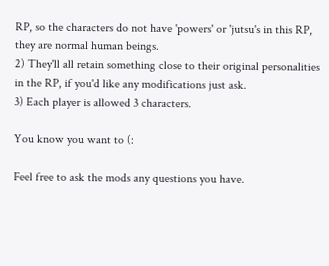RP, so the characters do not have 'powers' or 'jutsu's in this RP, they are normal human beings.
2) They'll all retain something close to their original personalities in the RP, if you'd like any modifications just ask.
3) Each player is allowed 3 characters.

You know you want to (:

Feel free to ask the mods any questions you have.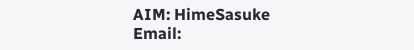AIM: HimeSasuke
Email: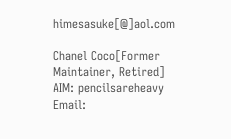himesasuke[@]aol.com

Chanel Coco[Former Maintainer, Retired]
AIM: pencilsareheavy
Email: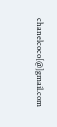chanelcoco[@]gmail.com